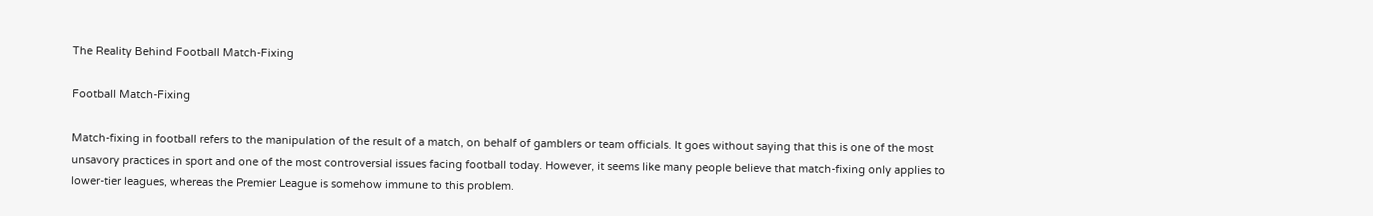The Reality Behind Football Match-Fixing

Football Match-Fixing

Match-fixing in football refers to the manipulation of the result of a match, on behalf of gamblers or team officials. It goes without saying that this is one of the most unsavory practices in sport and one of the most controversial issues facing football today. However, it seems like many people believe that match-fixing only applies to lower-tier leagues, whereas the Premier League is somehow immune to this problem.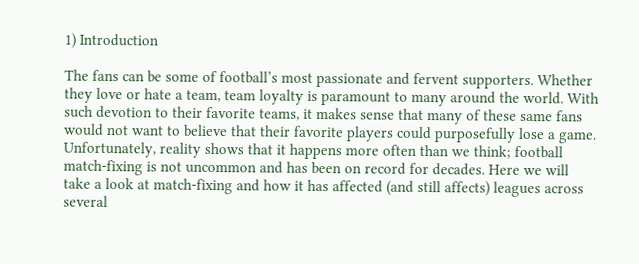1) Introduction

The fans can be some of football’s most passionate and fervent supporters. Whether they love or hate a team, team loyalty is paramount to many around the world. With such devotion to their favorite teams, it makes sense that many of these same fans would not want to believe that their favorite players could purposefully lose a game. Unfortunately, reality shows that it happens more often than we think; football match-fixing is not uncommon and has been on record for decades. Here we will take a look at match-fixing and how it has affected (and still affects) leagues across several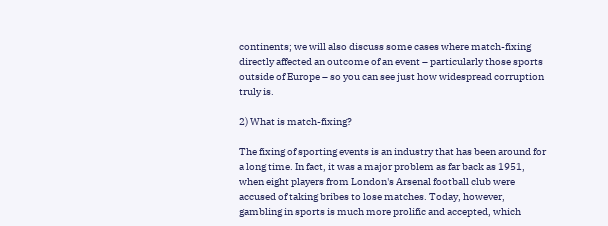continents; we will also discuss some cases where match-fixing directly affected an outcome of an event – particularly those sports outside of Europe – so you can see just how widespread corruption truly is.

2) What is match-fixing?

The fixing of sporting events is an industry that has been around for a long time. In fact, it was a major problem as far back as 1951, when eight players from London's Arsenal football club were accused of taking bribes to lose matches. Today, however, gambling in sports is much more prolific and accepted, which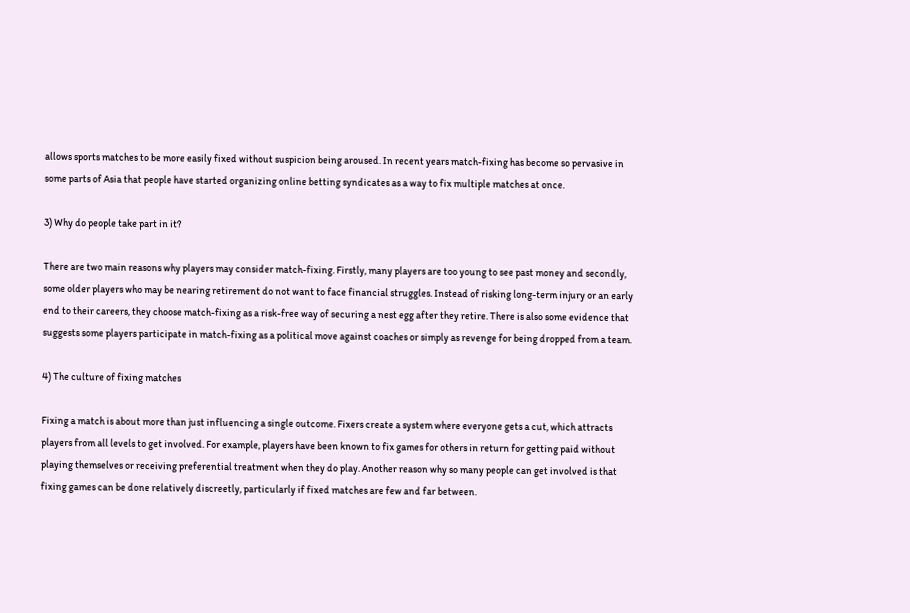allows sports matches to be more easily fixed without suspicion being aroused. In recent years match-fixing has become so pervasive in some parts of Asia that people have started organizing online betting syndicates as a way to fix multiple matches at once.

3) Why do people take part in it?

There are two main reasons why players may consider match-fixing. Firstly, many players are too young to see past money and secondly, some older players who may be nearing retirement do not want to face financial struggles. Instead of risking long-term injury or an early end to their careers, they choose match-fixing as a risk-free way of securing a nest egg after they retire. There is also some evidence that suggests some players participate in match-fixing as a political move against coaches or simply as revenge for being dropped from a team.

4) The culture of fixing matches

Fixing a match is about more than just influencing a single outcome. Fixers create a system where everyone gets a cut, which attracts players from all levels to get involved. For example, players have been known to fix games for others in return for getting paid without playing themselves or receiving preferential treatment when they do play. Another reason why so many people can get involved is that fixing games can be done relatively discreetly, particularly if fixed matches are few and far between.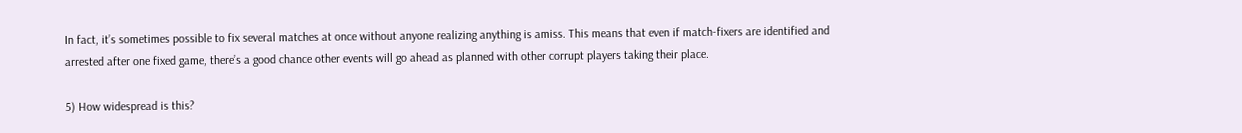In fact, it’s sometimes possible to fix several matches at once without anyone realizing anything is amiss. This means that even if match-fixers are identified and arrested after one fixed game, there’s a good chance other events will go ahead as planned with other corrupt players taking their place.

5) How widespread is this?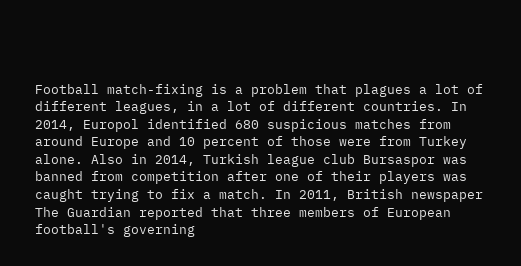Football match-fixing is a problem that plagues a lot of different leagues, in a lot of different countries. In 2014, Europol identified 680 suspicious matches from around Europe and 10 percent of those were from Turkey alone. Also in 2014, Turkish league club Bursaspor was banned from competition after one of their players was caught trying to fix a match. In 2011, British newspaper The Guardian reported that three members of European football's governing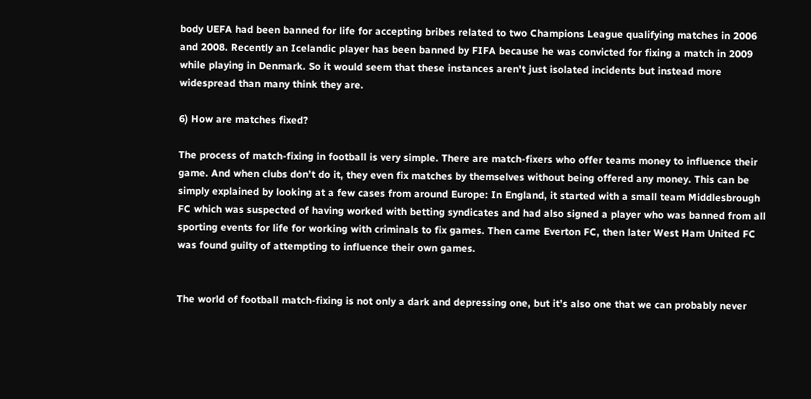body UEFA had been banned for life for accepting bribes related to two Champions League qualifying matches in 2006 and 2008. Recently an Icelandic player has been banned by FIFA because he was convicted for fixing a match in 2009 while playing in Denmark. So it would seem that these instances aren't just isolated incidents but instead more widespread than many think they are.

6) How are matches fixed?

The process of match-fixing in football is very simple. There are match-fixers who offer teams money to influence their game. And when clubs don’t do it, they even fix matches by themselves without being offered any money. This can be simply explained by looking at a few cases from around Europe: In England, it started with a small team Middlesbrough FC which was suspected of having worked with betting syndicates and had also signed a player who was banned from all sporting events for life for working with criminals to fix games. Then came Everton FC, then later West Ham United FC was found guilty of attempting to influence their own games.


The world of football match-fixing is not only a dark and depressing one, but it’s also one that we can probably never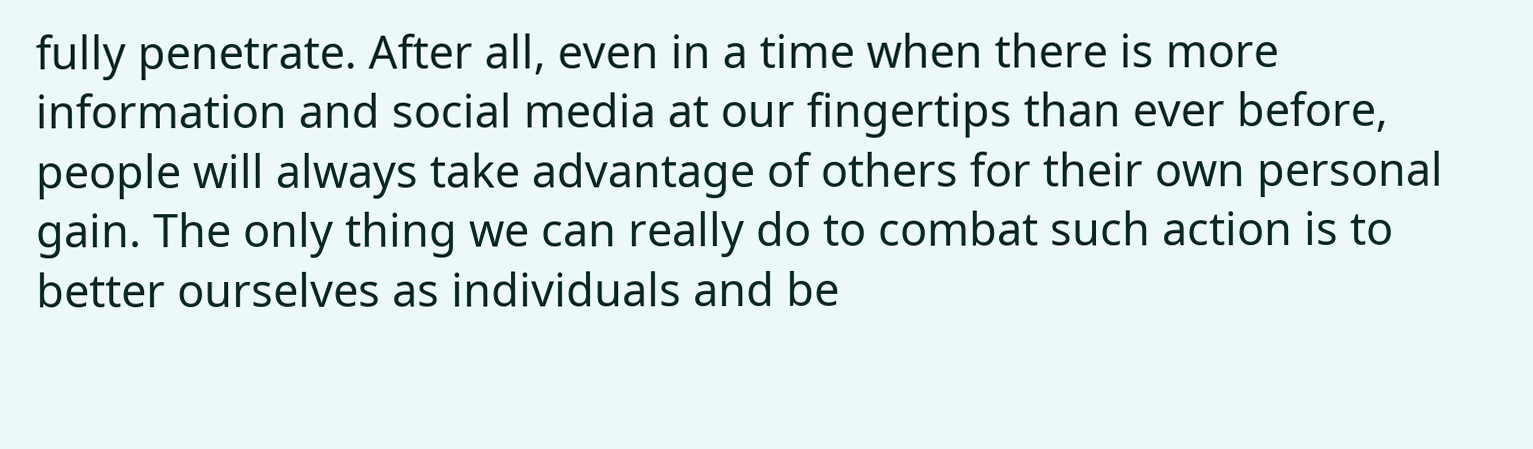fully penetrate. After all, even in a time when there is more information and social media at our fingertips than ever before, people will always take advantage of others for their own personal gain. The only thing we can really do to combat such action is to better ourselves as individuals and be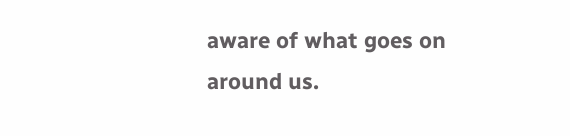aware of what goes on around us.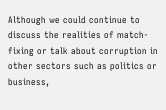Although we could continue to discuss the realities of match-fixing or talk about corruption in other sectors such as politics or business,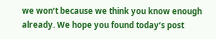we won’t because we think you know enough already. We hope you found today’s post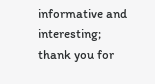informative and interesting; thank you for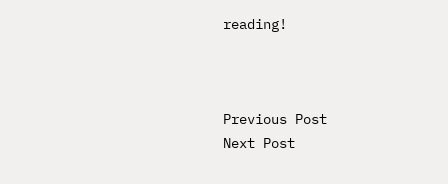reading!



Previous Post
Next Post